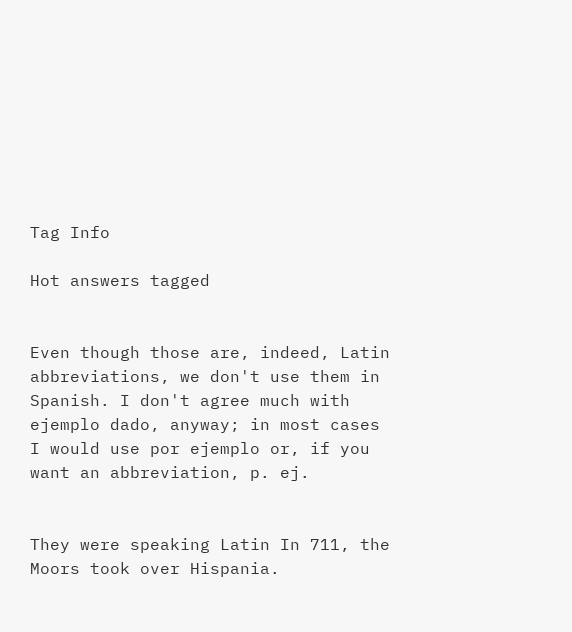Tag Info

Hot answers tagged


Even though those are, indeed, Latin abbreviations, we don't use them in Spanish. I don't agree much with ejemplo dado, anyway; in most cases I would use por ejemplo or, if you want an abbreviation, p. ej.


They were speaking Latin In 711, the Moors took over Hispania.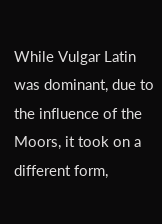While Vulgar Latin was dominant, due to the influence of the Moors, it took on a different form,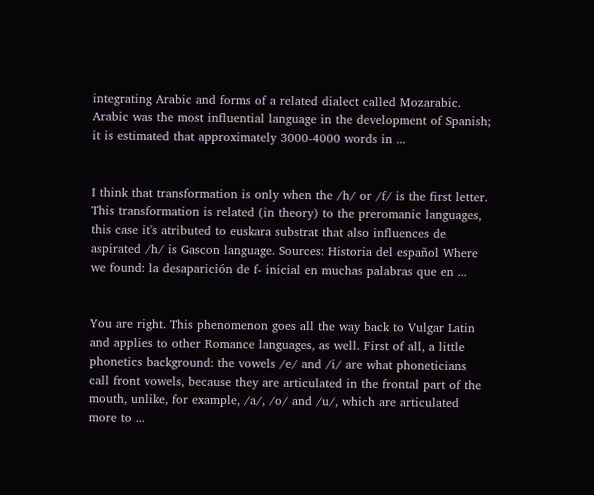integrating Arabic and forms of a related dialect called Mozarabic. Arabic was the most influential language in the development of Spanish; it is estimated that approximately 3000-4000 words in ...


I think that transformation is only when the /h/ or /f/ is the first letter. This transformation is related (in theory) to the preromanic languages, this case it's atributed to euskara substrat that also influences de aspirated /h/ is Gascon language. Sources: Historia del español Where we found: la desaparición de f- inicial en muchas palabras que en ...


You are right. This phenomenon goes all the way back to Vulgar Latin and applies to other Romance languages, as well. First of all, a little phonetics background: the vowels /e/ and /i/ are what phoneticians call front vowels, because they are articulated in the frontal part of the mouth, unlike, for example, /a/, /o/ and /u/, which are articulated more to ...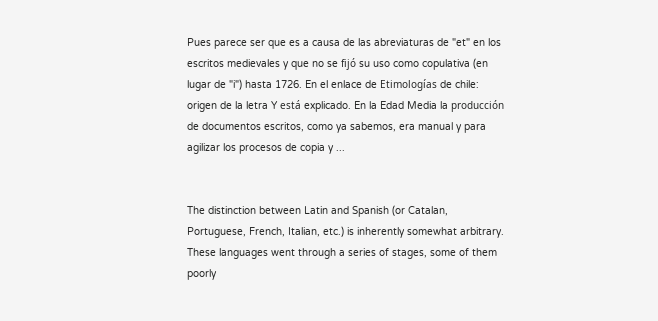Pues parece ser que es a causa de las abreviaturas de "et" en los escritos medievales y que no se fijó su uso como copulativa (en lugar de "i") hasta 1726. En el enlace de Etimologías de chile: origen de la letra Y está explicado. En la Edad Media la producción de documentos escritos, como ya sabemos, era manual y para agilizar los procesos de copia y ...


The distinction between Latin and Spanish (or Catalan, Portuguese, French, Italian, etc.) is inherently somewhat arbitrary. These languages went through a series of stages, some of them poorly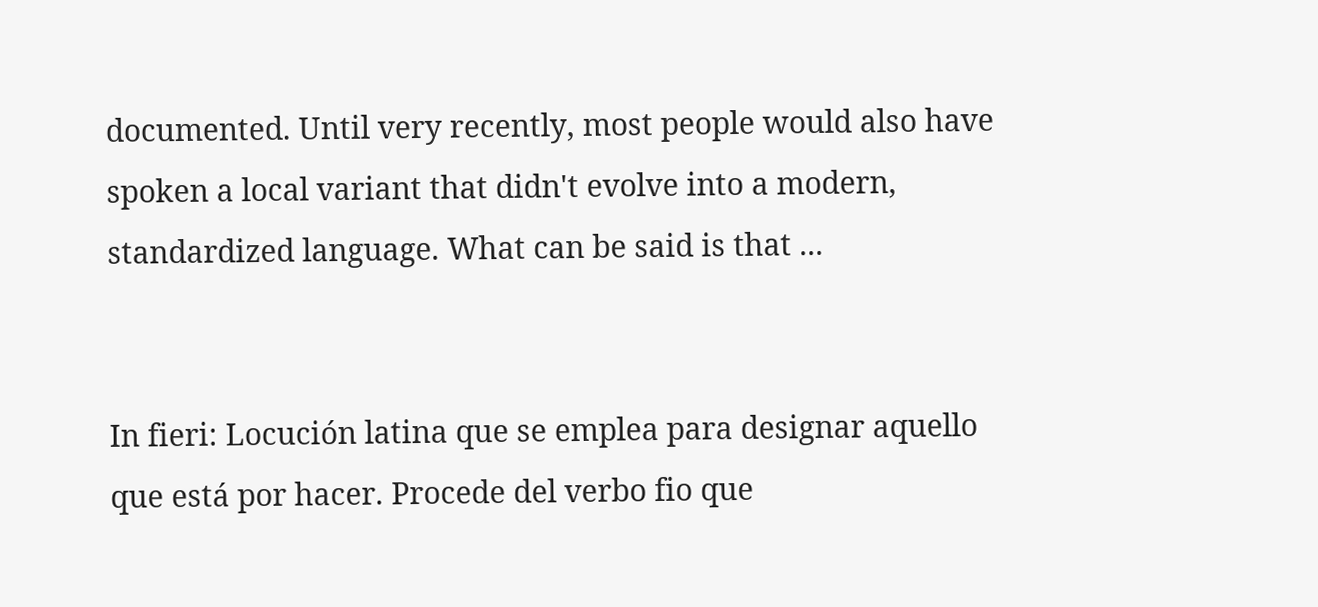documented. Until very recently, most people would also have spoken a local variant that didn't evolve into a modern, standardized language. What can be said is that ...


In fieri: Locución latina que se emplea para designar aquello que está por hacer. Procede del verbo fio que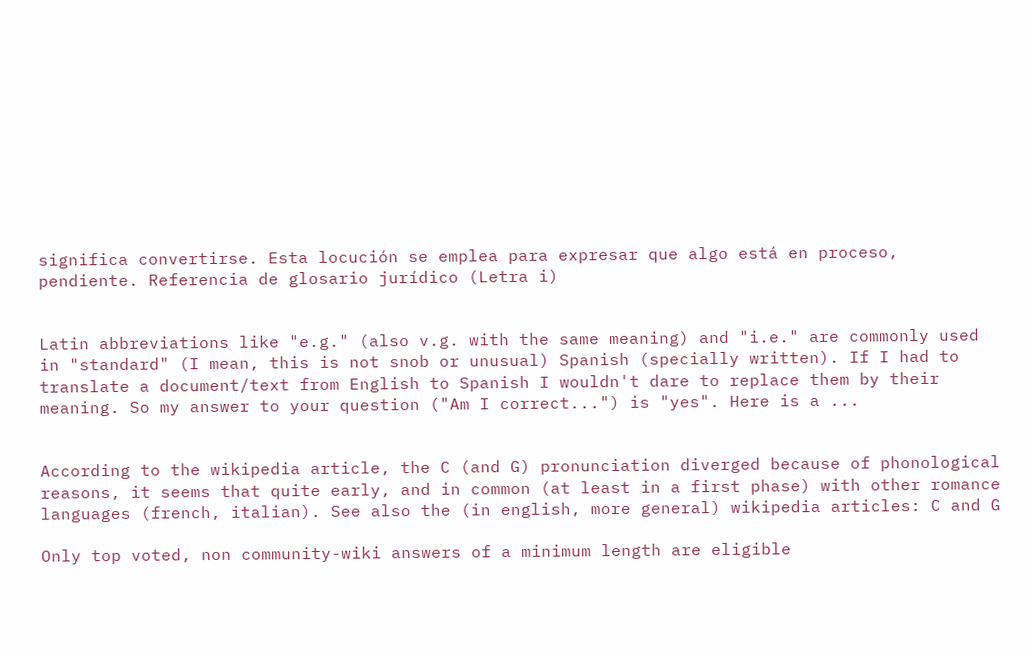significa convertirse. Esta locución se emplea para expresar que algo está en proceso, pendiente. Referencia de glosario jurídico (Letra i)


Latin abbreviations like "e.g." (also v.g. with the same meaning) and "i.e." are commonly used in "standard" (I mean, this is not snob or unusual) Spanish (specially written). If I had to translate a document/text from English to Spanish I wouldn't dare to replace them by their meaning. So my answer to your question ("Am I correct...") is "yes". Here is a ...


According to the wikipedia article, the C (and G) pronunciation diverged because of phonological reasons, it seems that quite early, and in common (at least in a first phase) with other romance languages (french, italian). See also the (in english, more general) wikipedia articles: C and G

Only top voted, non community-wiki answers of a minimum length are eligible